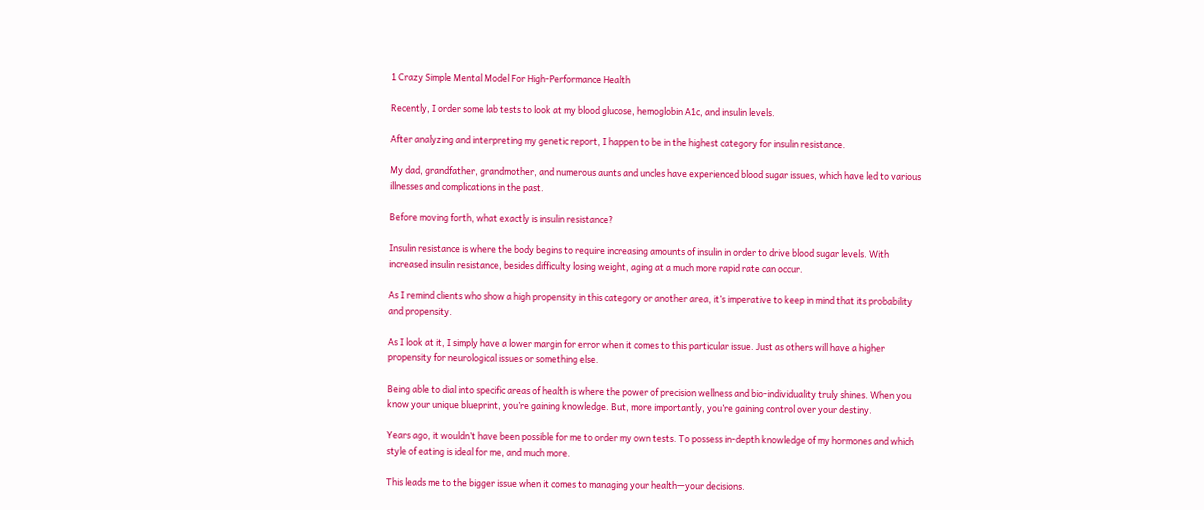1 Crazy Simple Mental Model For High-Performance Health

Recently, I order some lab tests to look at my blood glucose, hemoglobin A1c, and insulin levels.

After analyzing and interpreting my genetic report, I happen to be in the highest category for insulin resistance.

My dad, grandfather, grandmother, and numerous aunts and uncles have experienced blood sugar issues, which have led to various illnesses and complications in the past.

Before moving forth, what exactly is insulin resistance?

Insulin resistance is where the body begins to require increasing amounts of insulin in order to drive blood sugar levels. With increased insulin resistance, besides difficulty losing weight, aging at a much more rapid rate can occur.

As I remind clients who show a high propensity in this category or another area, it’s imperative to keep in mind that its probability and propensity.

As I look at it, I simply have a lower margin for error when it comes to this particular issue. Just as others will have a higher propensity for neurological issues or something else.

Being able to dial into specific areas of health is where the power of precision wellness and bio-individuality truly shines. When you know your unique blueprint, you’re gaining knowledge. But, more importantly, you’re gaining control over your destiny.

Years ago, it wouldn’t have been possible for me to order my own tests. To possess in-depth knowledge of my hormones and which style of eating is ideal for me, and much more.

This leads me to the bigger issue when it comes to managing your health—your decisions.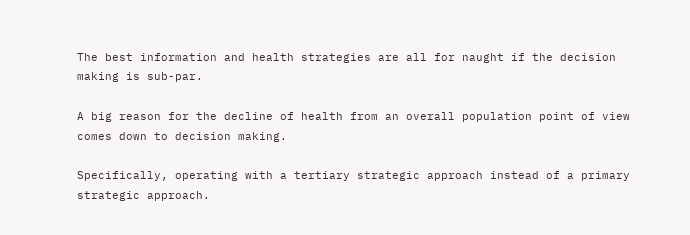The best information and health strategies are all for naught if the decision making is sub-par.

A big reason for the decline of health from an overall population point of view comes down to decision making.

Specifically, operating with a tertiary strategic approach instead of a primary strategic approach.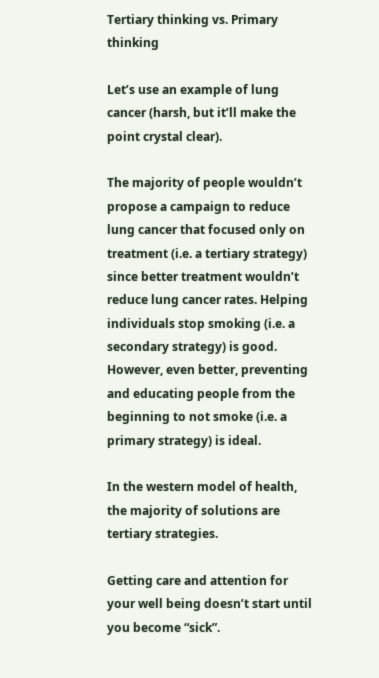Tertiary thinking vs. Primary thinking

Let’s use an example of lung cancer (harsh, but it’ll make the point crystal clear).

The majority of people wouldn’t propose a campaign to reduce lung cancer that focused only on treatment (i.e. a tertiary strategy) since better treatment wouldn’t reduce lung cancer rates. Helping individuals stop smoking (i.e. a secondary strategy) is good. However, even better, preventing and educating people from the beginning to not smoke (i.e. a primary strategy) is ideal.

In the western model of health, the majority of solutions are tertiary strategies.

Getting care and attention for your well being doesn’t start until you become “sick”.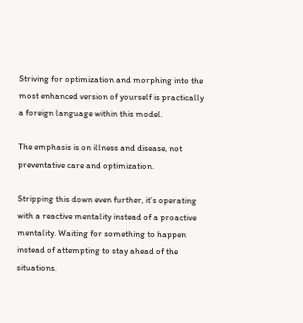Striving for optimization and morphing into the most enhanced version of yourself is practically a foreign language within this model.

The emphasis is on illness and disease, not preventative care and optimization.

Stripping this down even further, it’s operating with a reactive mentality instead of a proactive mentality. Waiting for something to happen instead of attempting to stay ahead of the situations.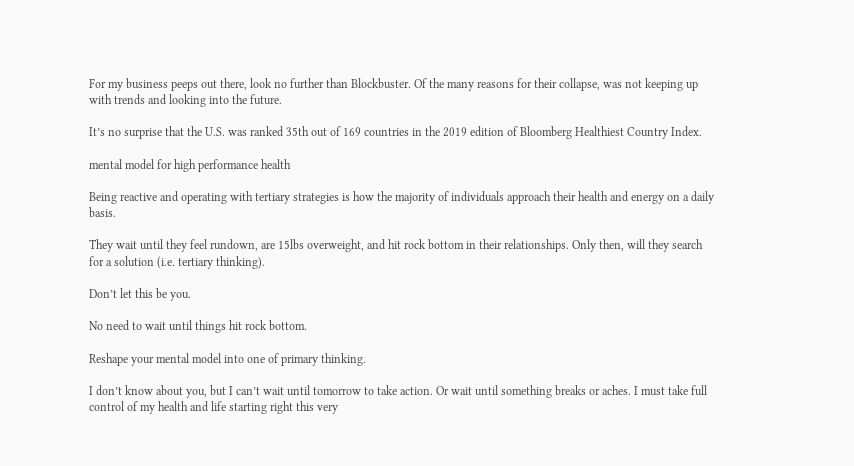For my business peeps out there, look no further than Blockbuster. Of the many reasons for their collapse, was not keeping up with trends and looking into the future.

It’s no surprise that the U.S. was ranked 35th out of 169 countries in the 2019 edition of Bloomberg Healthiest Country Index.

mental model for high performance health

Being reactive and operating with tertiary strategies is how the majority of individuals approach their health and energy on a daily basis.

They wait until they feel rundown, are 15lbs overweight, and hit rock bottom in their relationships. Only then, will they search for a solution (i.e. tertiary thinking).

Don’t let this be you.

No need to wait until things hit rock bottom.

Reshape your mental model into one of primary thinking.

I don’t know about you, but I can’t wait until tomorrow to take action. Or wait until something breaks or aches. I must take full control of my health and life starting right this very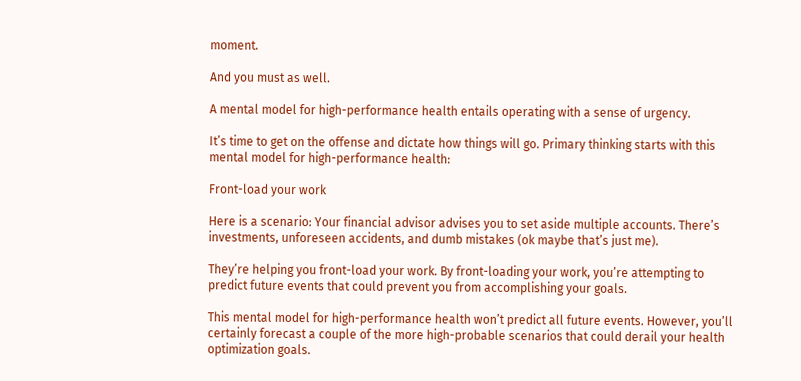moment.

And you must as well.

A mental model for high-performance health entails operating with a sense of urgency.

It’s time to get on the offense and dictate how things will go. Primary thinking starts with this mental model for high-performance health:

Front-load your work

Here is a scenario: Your financial advisor advises you to set aside multiple accounts. There’s investments, unforeseen accidents, and dumb mistakes (ok maybe that’s just me).

They’re helping you front-load your work. By front-loading your work, you’re attempting to predict future events that could prevent you from accomplishing your goals.

This mental model for high-performance health won’t predict all future events. However, you’ll certainly forecast a couple of the more high-probable scenarios that could derail your health optimization goals.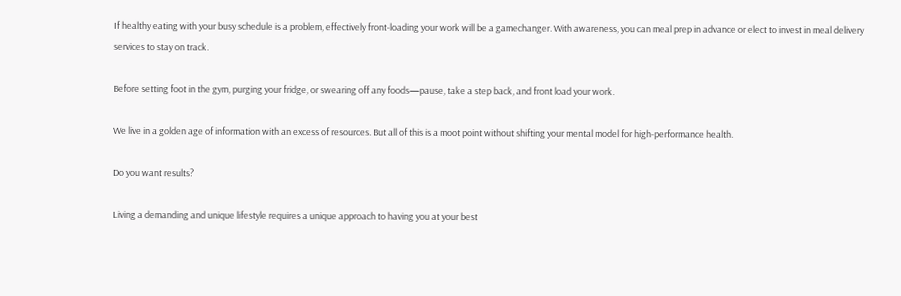If healthy eating with your busy schedule is a problem, effectively front-loading your work will be a gamechanger. With awareness, you can meal prep in advance or elect to invest in meal delivery services to stay on track.

Before setting foot in the gym, purging your fridge, or swearing off any foods—pause, take a step back, and front load your work.

We live in a golden age of information with an excess of resources. But all of this is a moot point without shifting your mental model for high-performance health.

Do you want results?

Living a demanding and unique lifestyle requires a unique approach to having you at your best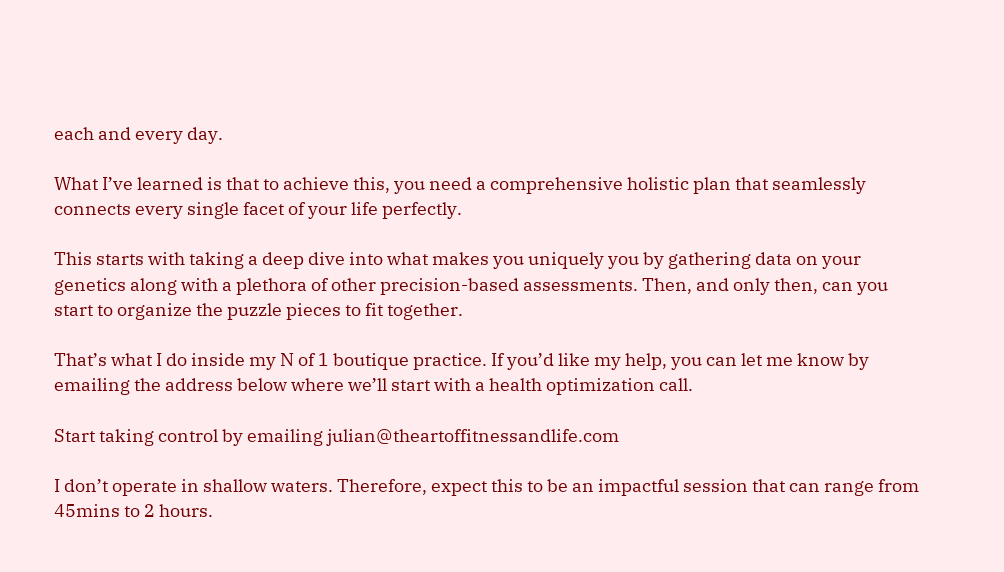each and every day.

What I’ve learned is that to achieve this, you need a comprehensive holistic plan that seamlessly connects every single facet of your life perfectly.

This starts with taking a deep dive into what makes you uniquely you by gathering data on your genetics along with a plethora of other precision-based assessments. Then, and only then, can you start to organize the puzzle pieces to fit together.

That’s what I do inside my N of 1 boutique practice. If you’d like my help, you can let me know by emailing the address below where we’ll start with a health optimization call.

Start taking control by emailing julian@theartoffitnessandlife.com

I don’t operate in shallow waters. Therefore, expect this to be an impactful session that can range from 45mins to 2 hours.